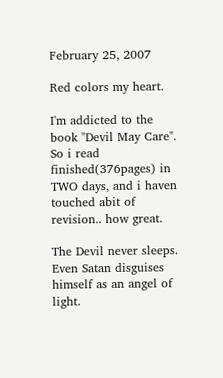February 25, 2007

Red colors my heart.

I'm addicted to the book "Devil May Care". So i read finished(376pages) in TWO days, and i haven touched abit of revision.. how great.

The Devil never sleeps.
Even Satan disguises himself as an angel of light.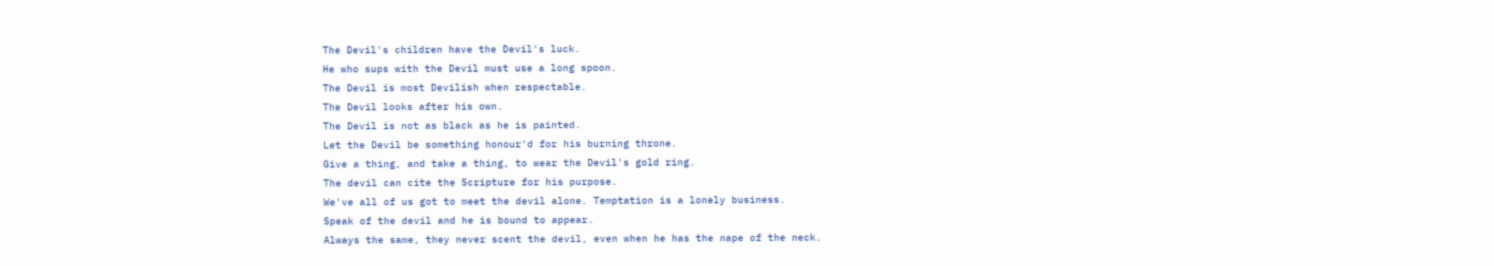The Devil's children have the Devil's luck.
He who sups with the Devil must use a long spoon.
The Devil is most Devilish when respectable.
The Devil looks after his own.
The Devil is not as black as he is painted.
Let the Devil be something honour'd for his burning throne.
Give a thing, and take a thing, to wear the Devil's gold ring.
The devil can cite the Scripture for his purpose.
We've all of us got to meet the devil alone. Temptation is a lonely business.
Speak of the devil and he is bound to appear.
Always the same, they never scent the devil, even when he has the nape of the neck.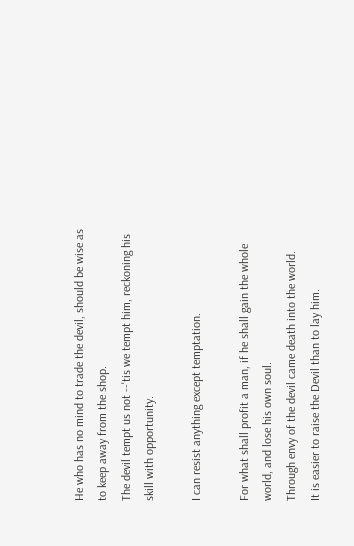He who has no mind to trade the devil, should be wise as to keep away from the shop.
The devil tempt us not --'tis we tempt him, reckoning his skill with opportunity.

I can resist anything except temptation.

For what shall profit a man, if he shall gain the whole world, and lose his own soul.
Through envy of the devil came death into the world.
It is easier to raise the Devil than to lay him.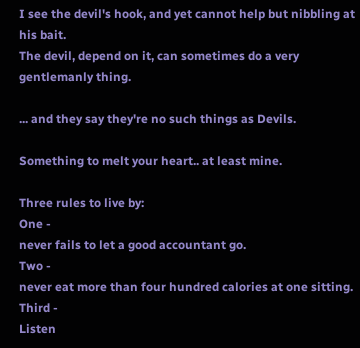I see the devil's hook, and yet cannot help but nibbling at his bait.
The devil, depend on it, can sometimes do a very gentlemanly thing.

... and they say they're no such things as Devils.

Something to melt your heart.. at least mine.

Three rules to live by:
One -
never fails to let a good accountant go.
Two -
never eat more than four hundred calories at one sitting.
Third -
Listen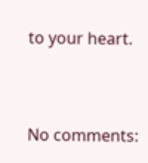to your heart.


No comments: